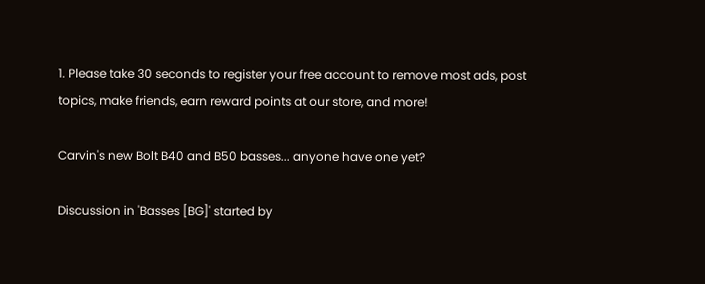1. Please take 30 seconds to register your free account to remove most ads, post topics, make friends, earn reward points at our store, and more!

Carvin's new Bolt B40 and B50 basses... anyone have one yet?

Discussion in 'Basses [BG]' started by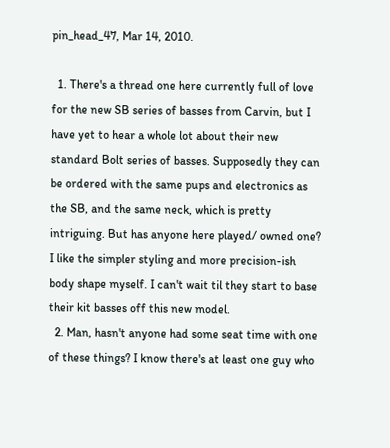pin_head_47, Mar 14, 2010.

  1. There's a thread one here currently full of love for the new SB series of basses from Carvin, but I have yet to hear a whole lot about their new standard Bolt series of basses. Supposedly they can be ordered with the same pups and electronics as the SB, and the same neck, which is pretty intriguing. But has anyone here played/ owned one? I like the simpler styling and more precision-ish body shape myself. I can't wait til they start to base their kit basses off this new model.
  2. Man, hasn't anyone had some seat time with one of these things? I know there's at least one guy who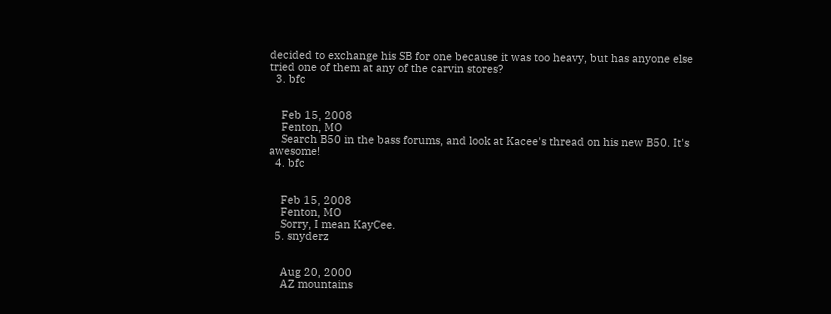decided to exchange his SB for one because it was too heavy, but has anyone else tried one of them at any of the carvin stores?
  3. bfc


    Feb 15, 2008
    Fenton, MO
    Search B50 in the bass forums, and look at Kacee's thread on his new B50. It's awesome!
  4. bfc


    Feb 15, 2008
    Fenton, MO
    Sorry, I mean KayCee.
  5. snyderz


    Aug 20, 2000
    AZ mountains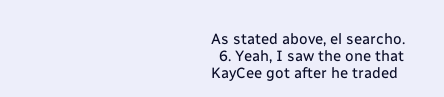As stated above, el searcho.
  6. Yeah, I saw the one that KayCee got after he traded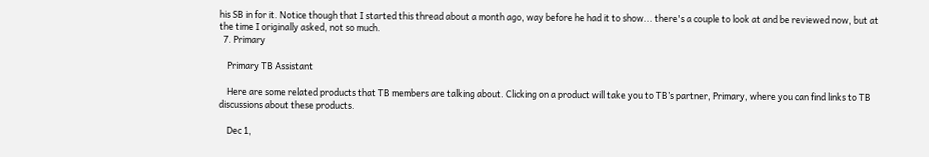his SB in for it. Notice though that I started this thread about a month ago, way before he had it to show... there's a couple to look at and be reviewed now, but at the time I originally asked, not so much.
  7. Primary

    Primary TB Assistant

    Here are some related products that TB members are talking about. Clicking on a product will take you to TB’s partner, Primary, where you can find links to TB discussions about these products.

    Dec 1,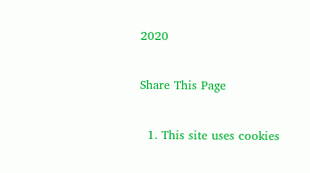2020

Share This Page

  1. This site uses cookies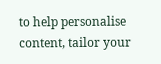to help personalise content, tailor your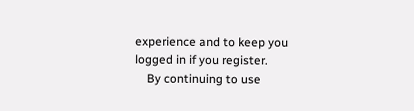experience and to keep you logged in if you register.
    By continuing to use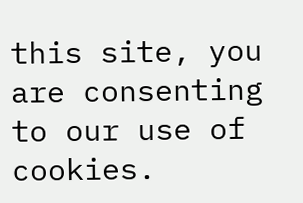this site, you are consenting to our use of cookies.